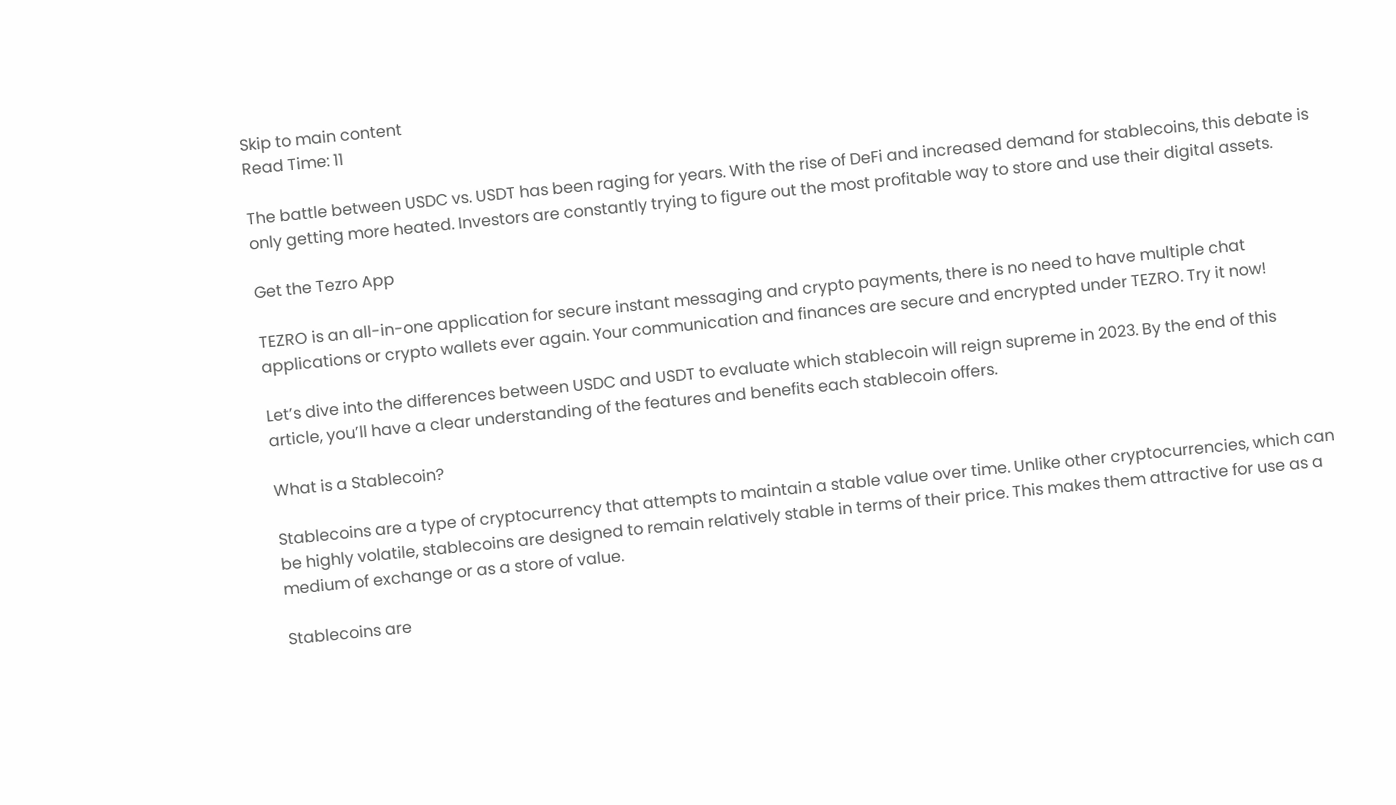Skip to main content
Read Time: 11

The battle between USDC vs. USDT has been raging for years. With the rise of DeFi and increased demand for stablecoins, this debate is only getting more heated. Investors are constantly trying to figure out the most profitable way to store and use their digital assets.

Get the Tezro App

TEZRO is an all-in-one application for secure instant messaging and crypto payments, there is no need to have multiple chat applications or crypto wallets ever again. Your communication and finances are secure and encrypted under TEZRO. Try it now!

Let’s dive into the differences between USDC and USDT to evaluate which stablecoin will reign supreme in 2023. By the end of this article, you’ll have a clear understanding of the features and benefits each stablecoin offers.

What is a Stablecoin?

Stablecoins are a type of cryptocurrency that attempts to maintain a stable value over time. Unlike other cryptocurrencies, which can be highly volatile, stablecoins are designed to remain relatively stable in terms of their price. This makes them attractive for use as a medium of exchange or as a store of value.

Stablecoins are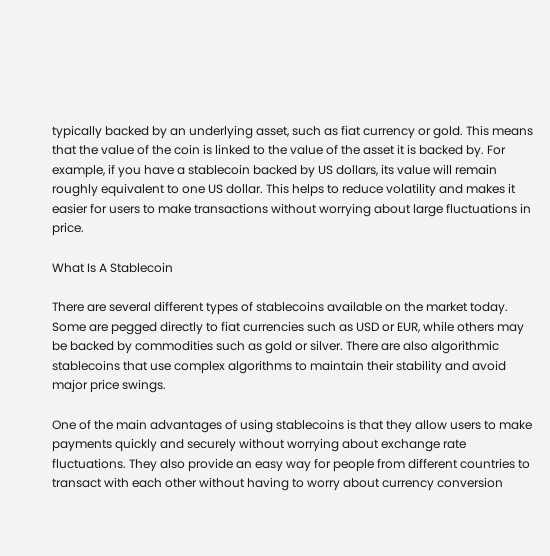typically backed by an underlying asset, such as fiat currency or gold. This means that the value of the coin is linked to the value of the asset it is backed by. For example, if you have a stablecoin backed by US dollars, its value will remain roughly equivalent to one US dollar. This helps to reduce volatility and makes it easier for users to make transactions without worrying about large fluctuations in price.

What Is A Stablecoin

There are several different types of stablecoins available on the market today. Some are pegged directly to fiat currencies such as USD or EUR, while others may be backed by commodities such as gold or silver. There are also algorithmic stablecoins that use complex algorithms to maintain their stability and avoid major price swings.

One of the main advantages of using stablecoins is that they allow users to make payments quickly and securely without worrying about exchange rate fluctuations. They also provide an easy way for people from different countries to transact with each other without having to worry about currency conversion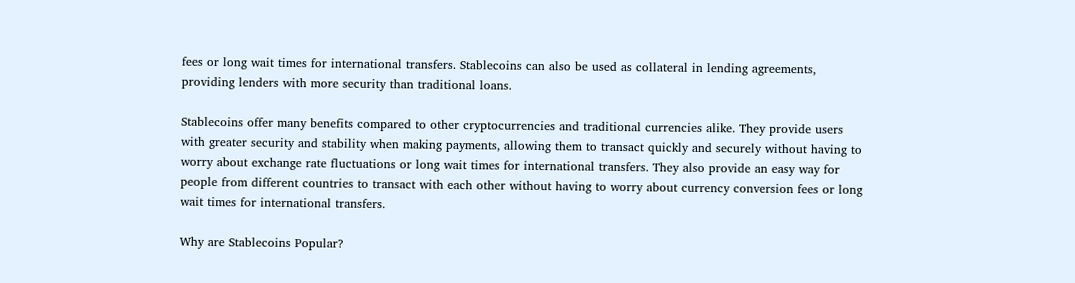fees or long wait times for international transfers. Stablecoins can also be used as collateral in lending agreements, providing lenders with more security than traditional loans.

Stablecoins offer many benefits compared to other cryptocurrencies and traditional currencies alike. They provide users with greater security and stability when making payments, allowing them to transact quickly and securely without having to worry about exchange rate fluctuations or long wait times for international transfers. They also provide an easy way for people from different countries to transact with each other without having to worry about currency conversion fees or long wait times for international transfers.

Why are Stablecoins Popular?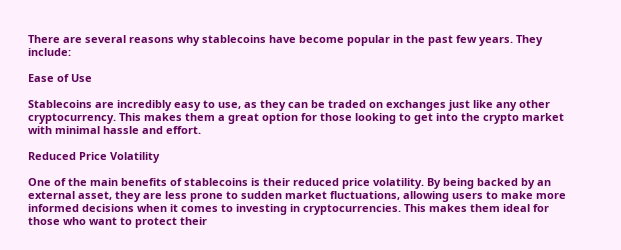There are several reasons why stablecoins have become popular in the past few years. They include:

Ease of Use

Stablecoins are incredibly easy to use, as they can be traded on exchanges just like any other cryptocurrency. This makes them a great option for those looking to get into the crypto market with minimal hassle and effort.

Reduced Price Volatility

One of the main benefits of stablecoins is their reduced price volatility. By being backed by an external asset, they are less prone to sudden market fluctuations, allowing users to make more informed decisions when it comes to investing in cryptocurrencies. This makes them ideal for those who want to protect their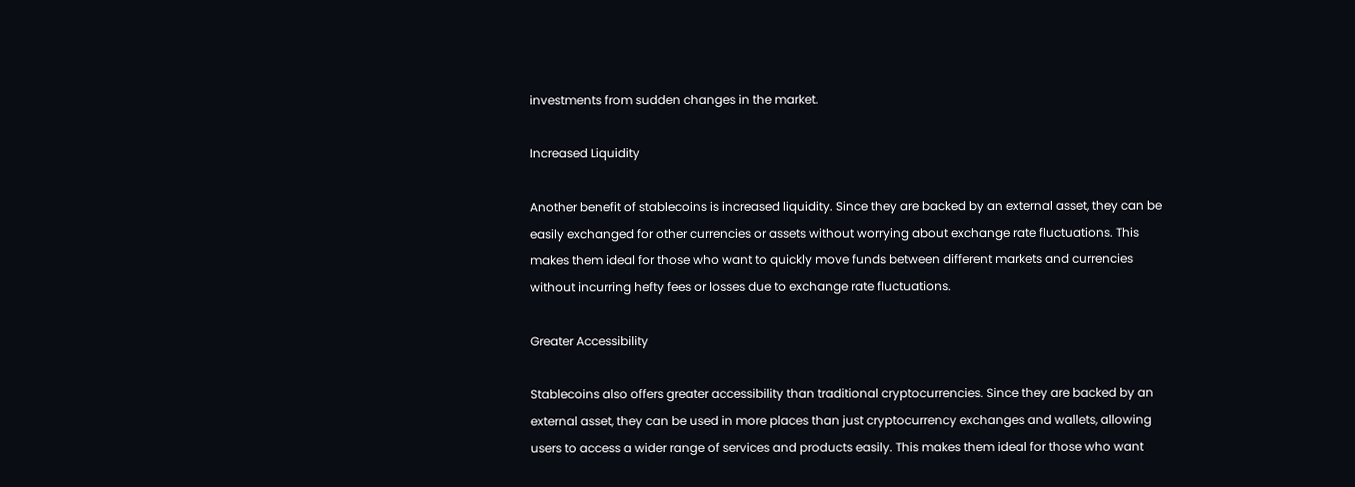investments from sudden changes in the market.

Increased Liquidity

Another benefit of stablecoins is increased liquidity. Since they are backed by an external asset, they can be easily exchanged for other currencies or assets without worrying about exchange rate fluctuations. This makes them ideal for those who want to quickly move funds between different markets and currencies without incurring hefty fees or losses due to exchange rate fluctuations.

Greater Accessibility

Stablecoins also offers greater accessibility than traditional cryptocurrencies. Since they are backed by an external asset, they can be used in more places than just cryptocurrency exchanges and wallets, allowing users to access a wider range of services and products easily. This makes them ideal for those who want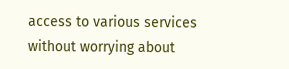access to various services without worrying about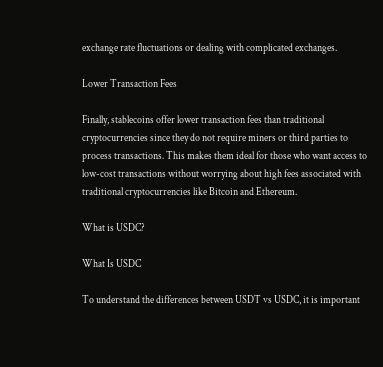exchange rate fluctuations or dealing with complicated exchanges.

Lower Transaction Fees

Finally, stablecoins offer lower transaction fees than traditional cryptocurrencies since they do not require miners or third parties to process transactions. This makes them ideal for those who want access to low-cost transactions without worrying about high fees associated with traditional cryptocurrencies like Bitcoin and Ethereum.

What is USDC?

What Is USDC

To understand the differences between USDT vs USDC, it is important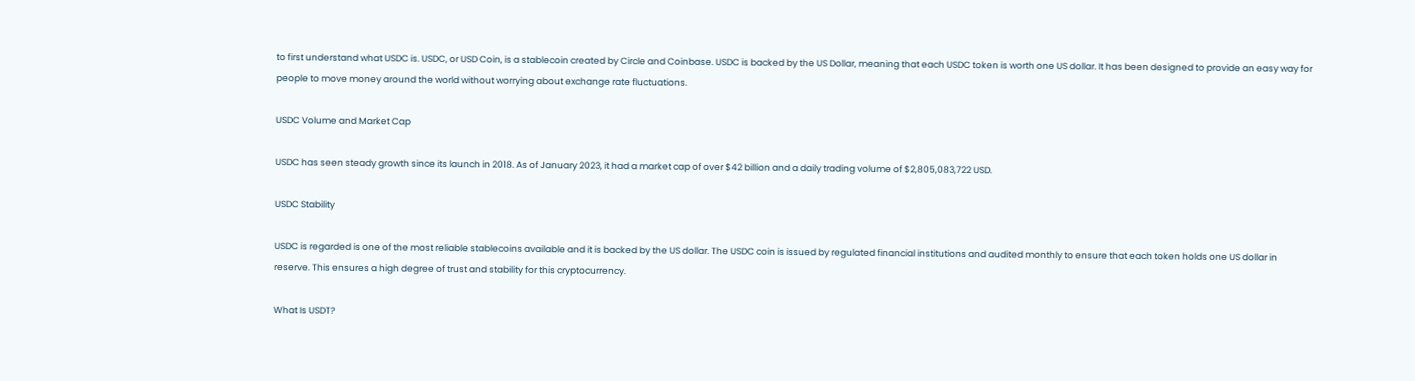to first understand what USDC is. USDC, or USD Coin, is a stablecoin created by Circle and Coinbase. USDC is backed by the US Dollar, meaning that each USDC token is worth one US dollar. It has been designed to provide an easy way for people to move money around the world without worrying about exchange rate fluctuations.

USDC Volume and Market Cap

USDC has seen steady growth since its launch in 2018. As of January 2023, it had a market cap of over $42 billion and a daily trading volume of $2,805,083,722 USD.

USDC Stability

USDC is regarded is one of the most reliable stablecoins available and it is backed by the US dollar. The USDC coin is issued by regulated financial institutions and audited monthly to ensure that each token holds one US dollar in reserve. This ensures a high degree of trust and stability for this cryptocurrency.

What Is USDT?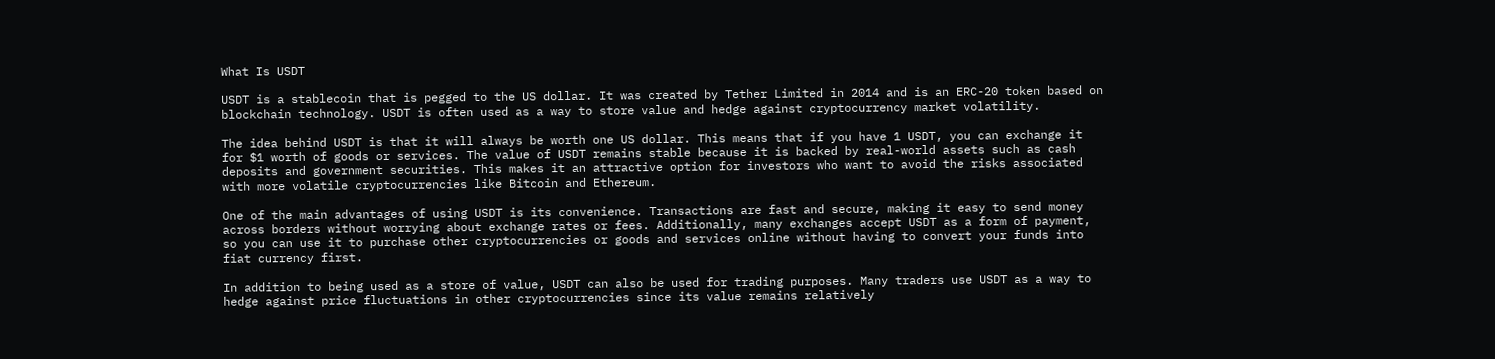What Is USDT

USDT is a stablecoin that is pegged to the US dollar. It was created by Tether Limited in 2014 and is an ERC-20 token based on blockchain technology. USDT is often used as a way to store value and hedge against cryptocurrency market volatility.

The idea behind USDT is that it will always be worth one US dollar. This means that if you have 1 USDT, you can exchange it for $1 worth of goods or services. The value of USDT remains stable because it is backed by real-world assets such as cash deposits and government securities. This makes it an attractive option for investors who want to avoid the risks associated with more volatile cryptocurrencies like Bitcoin and Ethereum.

One of the main advantages of using USDT is its convenience. Transactions are fast and secure, making it easy to send money across borders without worrying about exchange rates or fees. Additionally, many exchanges accept USDT as a form of payment, so you can use it to purchase other cryptocurrencies or goods and services online without having to convert your funds into fiat currency first.

In addition to being used as a store of value, USDT can also be used for trading purposes. Many traders use USDT as a way to hedge against price fluctuations in other cryptocurrencies since its value remains relatively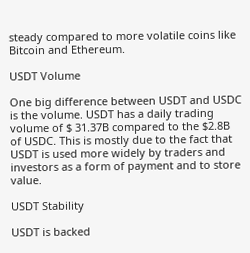steady compared to more volatile coins like Bitcoin and Ethereum.

USDT Volume

One big difference between USDT and USDC is the volume. USDT has a daily trading volume of $ 31.37B compared to the $2.8B of USDC. This is mostly due to the fact that USDT is used more widely by traders and investors as a form of payment and to store value.

USDT Stability

USDT is backed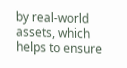by real-world assets, which helps to ensure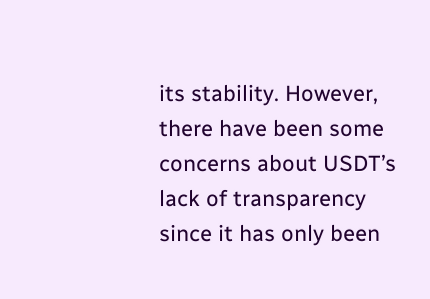its stability. However, there have been some concerns about USDT’s lack of transparency since it has only been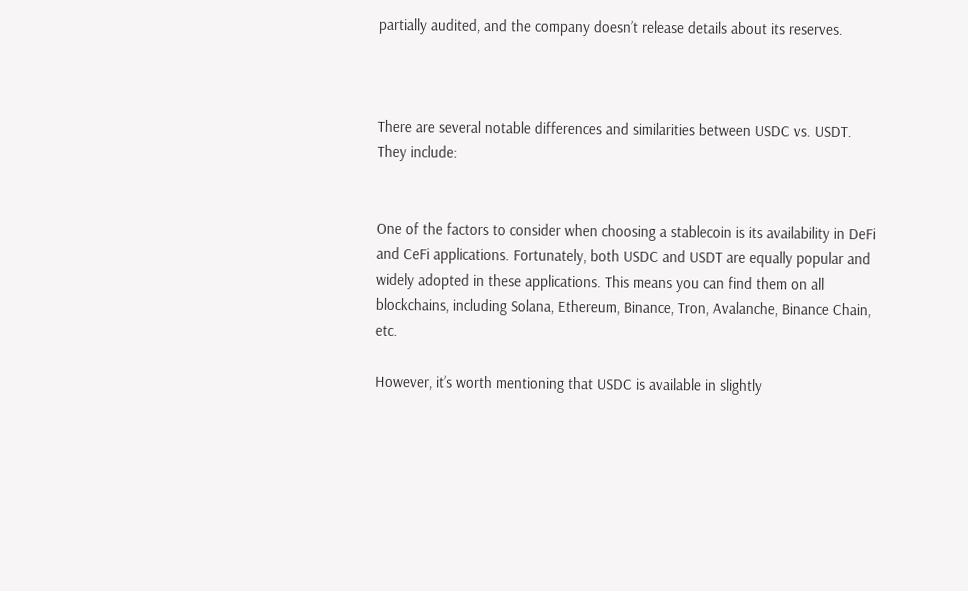partially audited, and the company doesn’t release details about its reserves.



There are several notable differences and similarities between USDC vs. USDT. They include:


One of the factors to consider when choosing a stablecoin is its availability in DeFi and CeFi applications. Fortunately, both USDC and USDT are equally popular and widely adopted in these applications. This means you can find them on all blockchains, including Solana, Ethereum, Binance, Tron, Avalanche, Binance Chain, etc.

However, it’s worth mentioning that USDC is available in slightly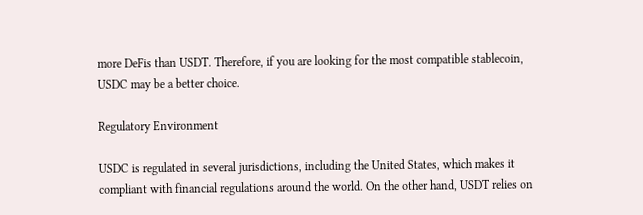more DeFis than USDT. Therefore, if you are looking for the most compatible stablecoin, USDC may be a better choice.

Regulatory Environment

USDC is regulated in several jurisdictions, including the United States, which makes it compliant with financial regulations around the world. On the other hand, USDT relies on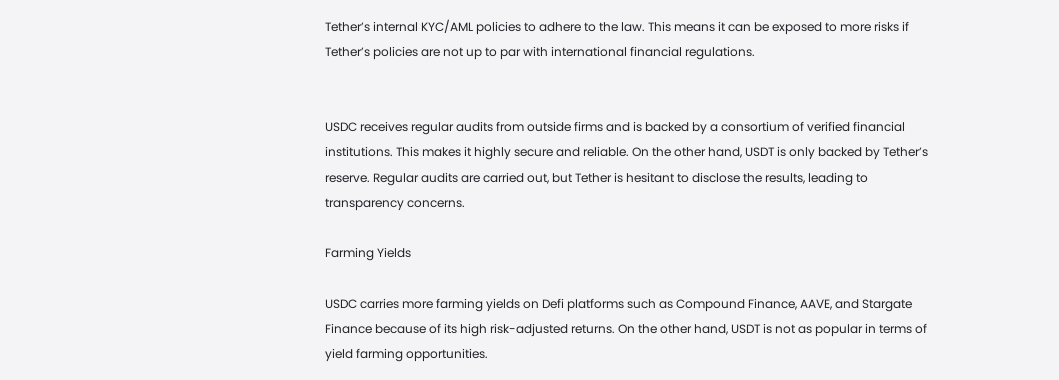Tether’s internal KYC/AML policies to adhere to the law. This means it can be exposed to more risks if Tether’s policies are not up to par with international financial regulations.


USDC receives regular audits from outside firms and is backed by a consortium of verified financial institutions. This makes it highly secure and reliable. On the other hand, USDT is only backed by Tether’s reserve. Regular audits are carried out, but Tether is hesitant to disclose the results, leading to transparency concerns.

Farming Yields

USDC carries more farming yields on Defi platforms such as Compound Finance, AAVE, and Stargate Finance because of its high risk-adjusted returns. On the other hand, USDT is not as popular in terms of yield farming opportunities.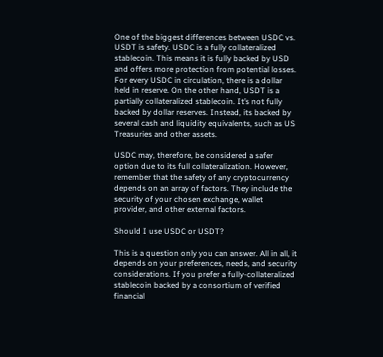One of the biggest differences between USDC vs. USDT is safety. USDC is a fully collateralized stablecoin. This means it is fully backed by USD and offers more protection from potential losses. For every USDC in circulation, there is a dollar held in reserve. On the other hand, USDT is a partially collateralized stablecoin. It’s not fully backed by dollar reserves. Instead, its backed by several cash and liquidity equivalents, such as US Treasuries and other assets.

USDC may, therefore, be considered a safer option due to its full collateralization. However, remember that the safety of any cryptocurrency depends on an array of factors. They include the security of your chosen exchange, wallet provider, and other external factors.

Should I use USDC or USDT?

This is a question only you can answer. All in all, it depends on your preferences, needs, and security considerations. If you prefer a fully-collateralized stablecoin backed by a consortium of verified financial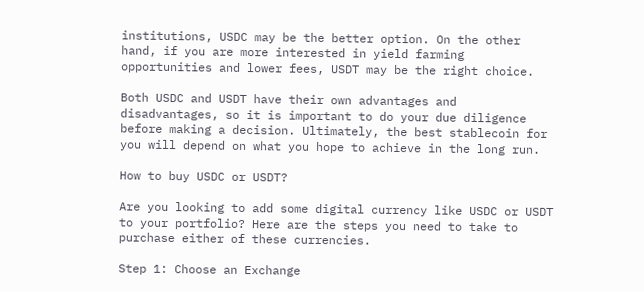institutions, USDC may be the better option. On the other hand, if you are more interested in yield farming opportunities and lower fees, USDT may be the right choice.

Both USDC and USDT have their own advantages and disadvantages, so it is important to do your due diligence before making a decision. Ultimately, the best stablecoin for you will depend on what you hope to achieve in the long run.

How to buy USDC or USDT?

Are you looking to add some digital currency like USDC or USDT to your portfolio? Here are the steps you need to take to purchase either of these currencies.

Step 1: Choose an Exchange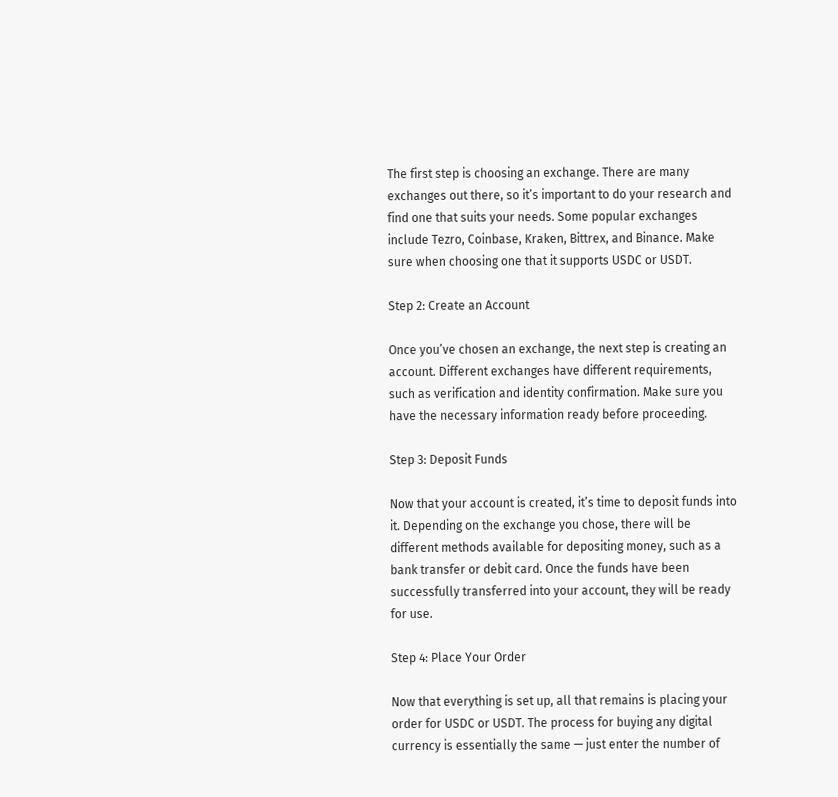The first step is choosing an exchange. There are many exchanges out there, so it’s important to do your research and find one that suits your needs. Some popular exchanges include Tezro, Coinbase, Kraken, Bittrex, and Binance. Make sure when choosing one that it supports USDC or USDT.

Step 2: Create an Account

Once you’ve chosen an exchange, the next step is creating an account. Different exchanges have different requirements, such as verification and identity confirmation. Make sure you have the necessary information ready before proceeding.

Step 3: Deposit Funds

Now that your account is created, it’s time to deposit funds into it. Depending on the exchange you chose, there will be different methods available for depositing money, such as a bank transfer or debit card. Once the funds have been successfully transferred into your account, they will be ready for use.

Step 4: Place Your Order

Now that everything is set up, all that remains is placing your order for USDC or USDT. The process for buying any digital currency is essentially the same — just enter the number of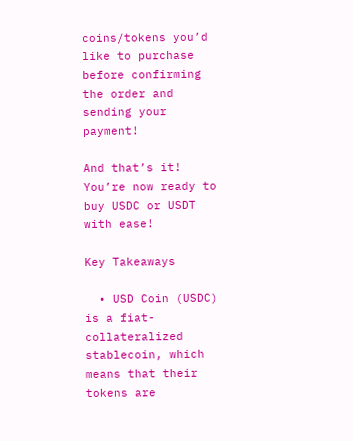coins/tokens you’d like to purchase before confirming the order and sending your payment!

And that’s it! You’re now ready to buy USDC or USDT with ease!

Key Takeaways

  • USD Coin (USDC) is a fiat-collateralized stablecoin, which means that their tokens are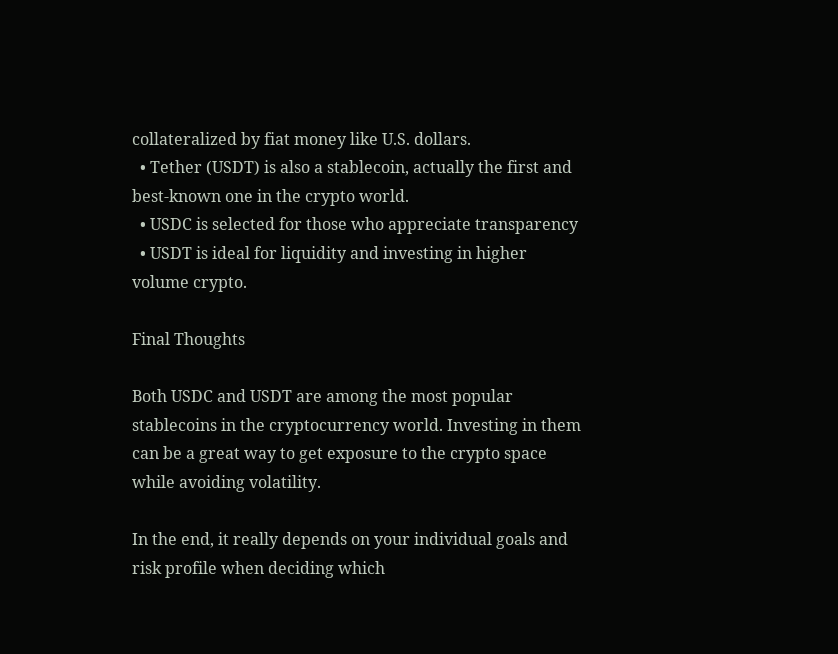collateralized by fiat money like U.S. dollars.
  • Tether (USDT) is also a stablecoin, actually the first and best-known one in the crypto world.
  • USDC is selected for those who appreciate transparency
  • USDT is ideal for liquidity and investing in higher volume crypto.

Final Thoughts

Both USDC and USDT are among the most popular stablecoins in the cryptocurrency world. Investing in them can be a great way to get exposure to the crypto space while avoiding volatility.

In the end, it really depends on your individual goals and risk profile when deciding which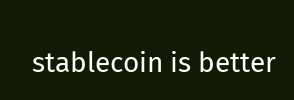stablecoin is better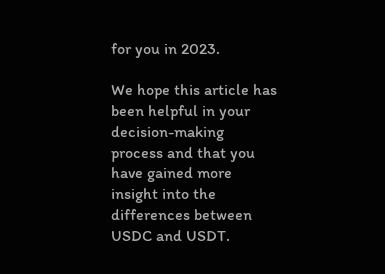for you in 2023.

We hope this article has been helpful in your decision-making process and that you have gained more insight into the differences between USDC and USDT.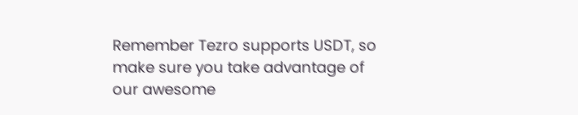Remember Tezro supports USDT, so make sure you take advantage of our awesome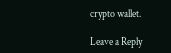crypto wallet.

Leave a Reply